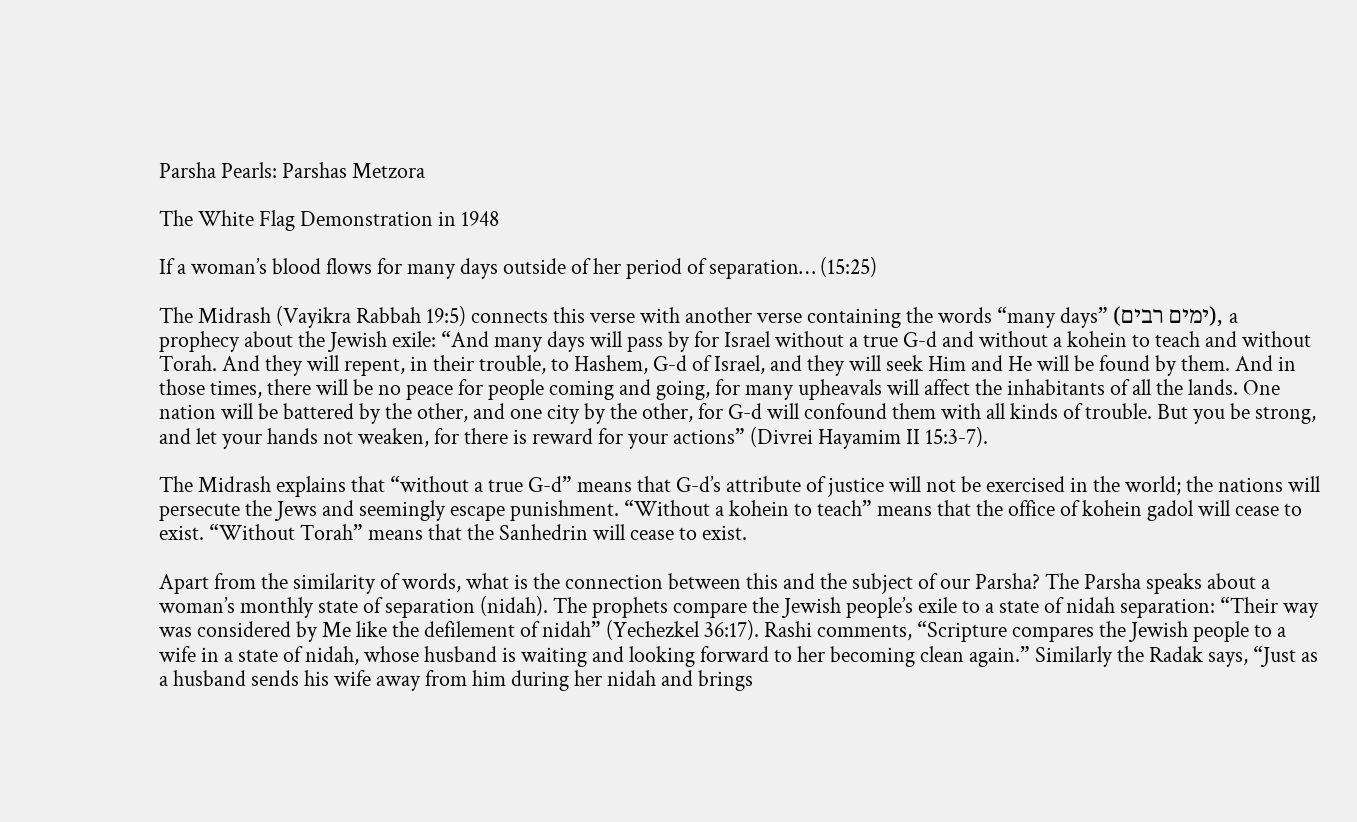Parsha Pearls: Parshas Metzora

The White Flag Demonstration in 1948

If a woman’s blood flows for many days outside of her period of separation… (15:25)

The Midrash (Vayikra Rabbah 19:5) connects this verse with another verse containing the words “many days” (ימים רבים), a prophecy about the Jewish exile: “And many days will pass by for Israel without a true G-d and without a kohein to teach and without Torah. And they will repent, in their trouble, to Hashem, G-d of Israel, and they will seek Him and He will be found by them. And in those times, there will be no peace for people coming and going, for many upheavals will affect the inhabitants of all the lands. One nation will be battered by the other, and one city by the other, for G-d will confound them with all kinds of trouble. But you be strong, and let your hands not weaken, for there is reward for your actions” (Divrei Hayamim II 15:3-7).

The Midrash explains that “without a true G-d” means that G-d’s attribute of justice will not be exercised in the world; the nations will persecute the Jews and seemingly escape punishment. “Without a kohein to teach” means that the office of kohein gadol will cease to exist. “Without Torah” means that the Sanhedrin will cease to exist.

Apart from the similarity of words, what is the connection between this and the subject of our Parsha? The Parsha speaks about a woman’s monthly state of separation (nidah). The prophets compare the Jewish people’s exile to a state of nidah separation: “Their way was considered by Me like the defilement of nidah” (Yechezkel 36:17). Rashi comments, “Scripture compares the Jewish people to a wife in a state of nidah, whose husband is waiting and looking forward to her becoming clean again.” Similarly the Radak says, “Just as a husband sends his wife away from him during her nidah and brings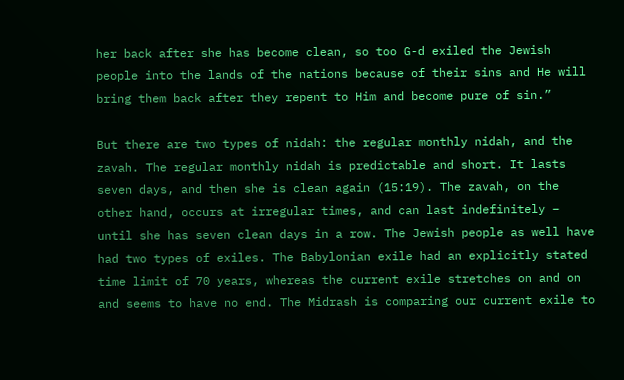her back after she has become clean, so too G-d exiled the Jewish people into the lands of the nations because of their sins and He will bring them back after they repent to Him and become pure of sin.”

But there are two types of nidah: the regular monthly nidah, and the zavah. The regular monthly nidah is predictable and short. It lasts seven days, and then she is clean again (15:19). The zavah, on the other hand, occurs at irregular times, and can last indefinitely – until she has seven clean days in a row. The Jewish people as well have had two types of exiles. The Babylonian exile had an explicitly stated time limit of 70 years, whereas the current exile stretches on and on and seems to have no end. The Midrash is comparing our current exile to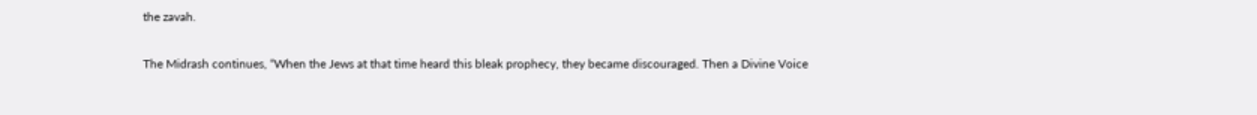the zavah.

The Midrash continues, “When the Jews at that time heard this bleak prophecy, they became discouraged. Then a Divine Voice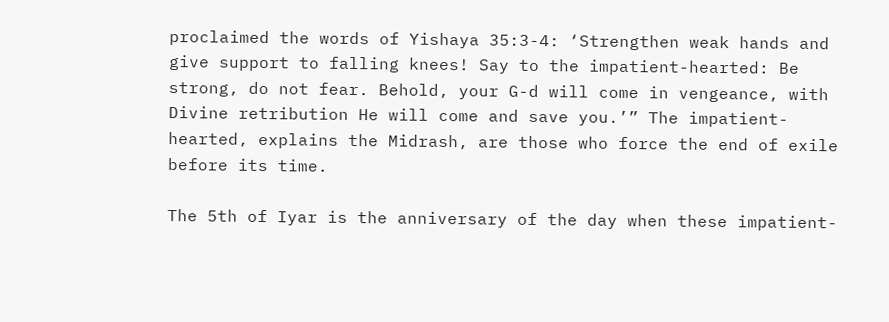proclaimed the words of Yishaya 35:3-4: ‘Strengthen weak hands and give support to falling knees! Say to the impatient-hearted: Be strong, do not fear. Behold, your G-d will come in vengeance, with Divine retribution He will come and save you.’” The impatient-hearted, explains the Midrash, are those who force the end of exile before its time.

The 5th of Iyar is the anniversary of the day when these impatient-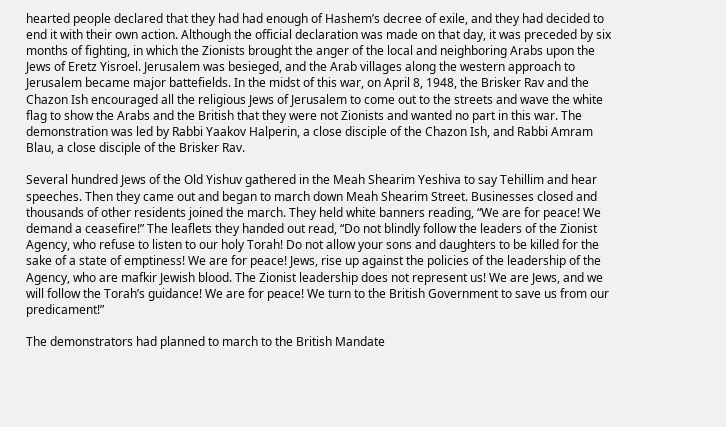hearted people declared that they had had enough of Hashem’s decree of exile, and they had decided to end it with their own action. Although the official declaration was made on that day, it was preceded by six months of fighting, in which the Zionists brought the anger of the local and neighboring Arabs upon the Jews of Eretz Yisroel. Jerusalem was besieged, and the Arab villages along the western approach to Jerusalem became major battefields. In the midst of this war, on April 8, 1948, the Brisker Rav and the Chazon Ish encouraged all the religious Jews of Jerusalem to come out to the streets and wave the white flag to show the Arabs and the British that they were not Zionists and wanted no part in this war. The demonstration was led by Rabbi Yaakov Halperin, a close disciple of the Chazon Ish, and Rabbi Amram Blau, a close disciple of the Brisker Rav.

Several hundred Jews of the Old Yishuv gathered in the Meah Shearim Yeshiva to say Tehillim and hear speeches. Then they came out and began to march down Meah Shearim Street. Businesses closed and thousands of other residents joined the march. They held white banners reading, “We are for peace! We demand a ceasefire!” The leaflets they handed out read, “Do not blindly follow the leaders of the Zionist Agency, who refuse to listen to our holy Torah! Do not allow your sons and daughters to be killed for the sake of a state of emptiness! We are for peace! Jews, rise up against the policies of the leadership of the Agency, who are mafkir Jewish blood. The Zionist leadership does not represent us! We are Jews, and we will follow the Torah’s guidance! We are for peace! We turn to the British Government to save us from our predicament!”

The demonstrators had planned to march to the British Mandate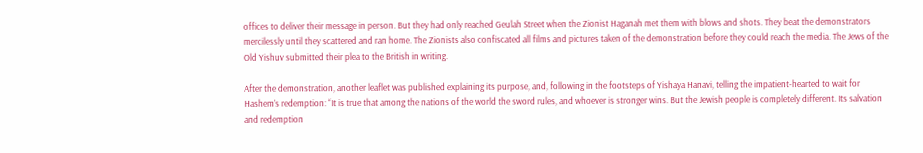offices to deliver their message in person. But they had only reached Geulah Street when the Zionist Haganah met them with blows and shots. They beat the demonstrators mercilessly until they scattered and ran home. The Zionists also confiscated all films and pictures taken of the demonstration before they could reach the media. The Jews of the Old Yishuv submitted their plea to the British in writing.

After the demonstration, another leaflet was published explaining its purpose, and, following in the footsteps of Yishaya Hanavi, telling the impatient-hearted to wait for Hashem’s redemption: “It is true that among the nations of the world the sword rules, and whoever is stronger wins. But the Jewish people is completely different. Its salvation and redemption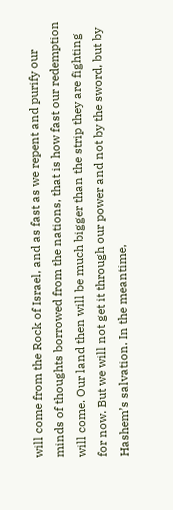will come from the Rock of Israel, and as fast as we repent and purify our minds of thoughts borrowed from the nations, that is how fast our redemption will come. Our land then will be much bigger than the strip they are fighting for now. But we will not get it through our power and not by the sword, but by Hashem’s salvation. In the meantime,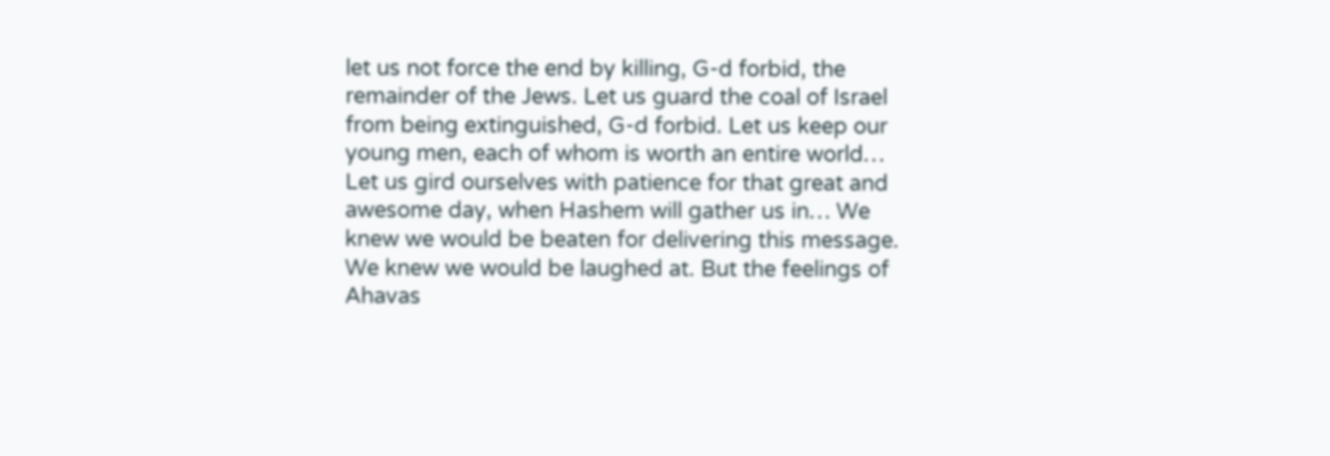let us not force the end by killing, G-d forbid, the remainder of the Jews. Let us guard the coal of Israel from being extinguished, G-d forbid. Let us keep our young men, each of whom is worth an entire world… Let us gird ourselves with patience for that great and awesome day, when Hashem will gather us in… We knew we would be beaten for delivering this message. We knew we would be laughed at. But the feelings of Ahavas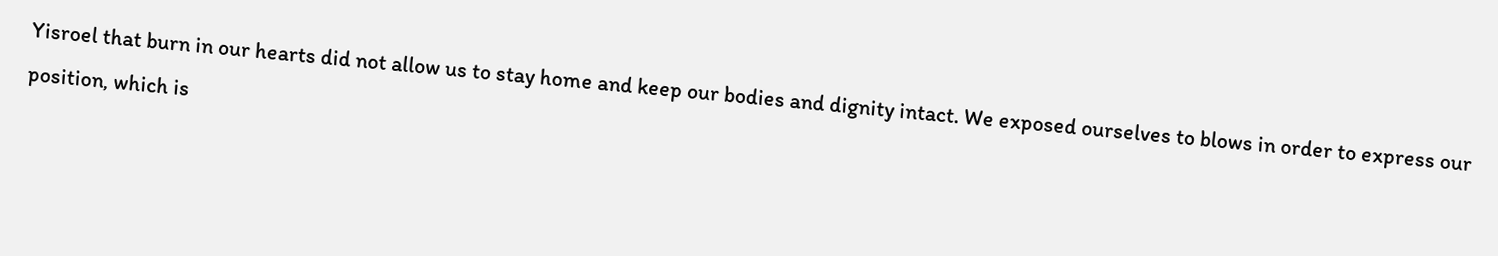Yisroel that burn in our hearts did not allow us to stay home and keep our bodies and dignity intact. We exposed ourselves to blows in order to express our position, which is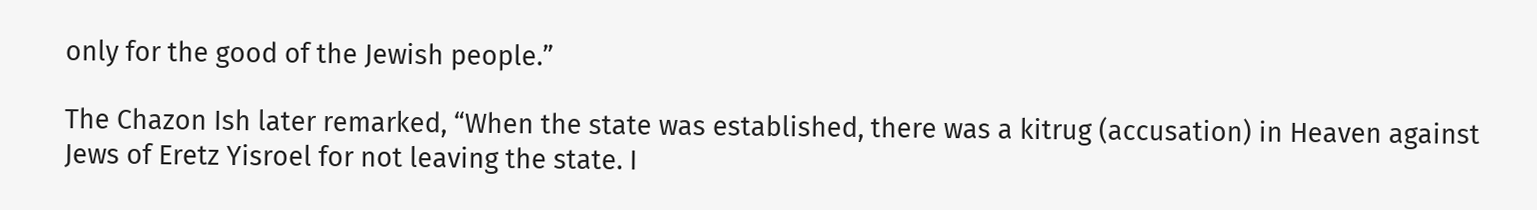only for the good of the Jewish people.”

The Chazon Ish later remarked, “When the state was established, there was a kitrug (accusation) in Heaven against Jews of Eretz Yisroel for not leaving the state. I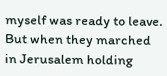myself was ready to leave. But when they marched in Jerusalem holding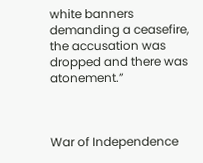white banners demanding a ceasefire, the accusation was dropped and there was atonement.”



War of Independence